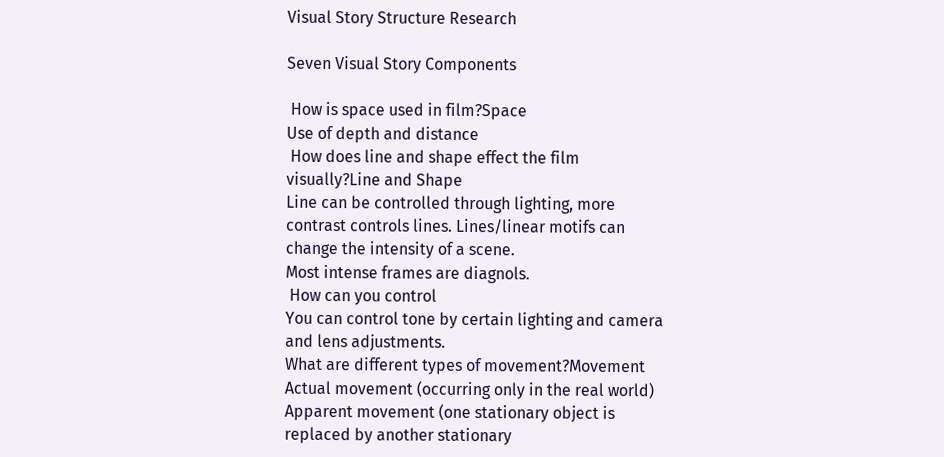Visual Story Structure Research

Seven Visual Story Components

 How is space used in film?Space
Use of depth and distance
 How does line and shape effect the film visually?Line and Shape
Line can be controlled through lighting, more contrast controls lines. Lines/linear motifs can change the intensity of a scene.
Most intense frames are diagnols.
 How can you control
You can control tone by certain lighting and camera and lens adjustments.
What are different types of movement?Movement
Actual movement (occurring only in the real world)
Apparent movement (one stationary object is replaced by another stationary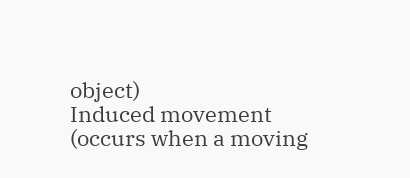object)
Induced movement (occurs when a moving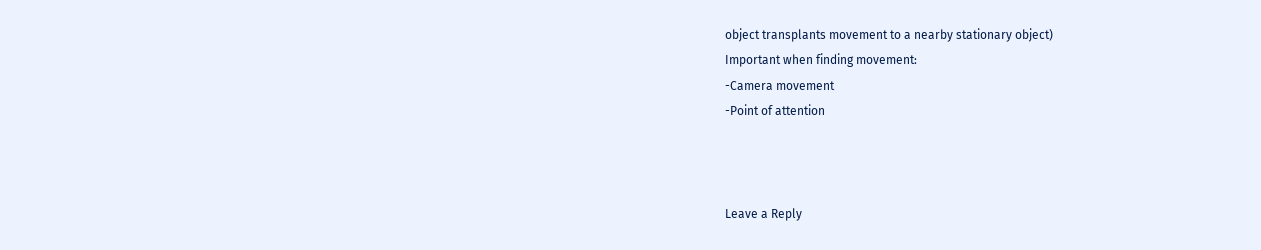object transplants movement to a nearby stationary object)
Important when finding movement:
-Camera movement
-Point of attention



Leave a Reply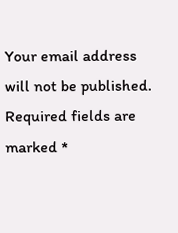Your email address will not be published. Required fields are marked *